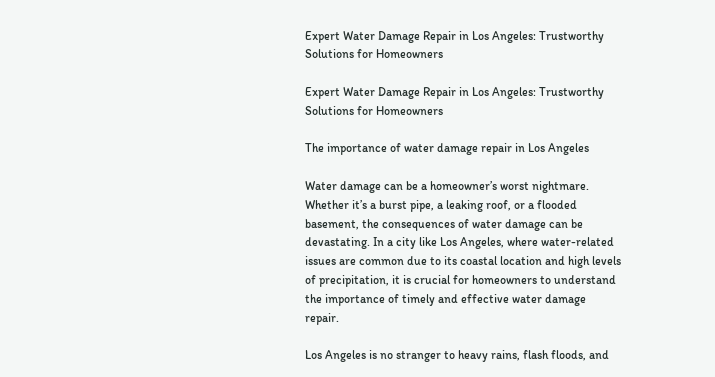Expert Water Damage Repair in Los Angeles: Trustworthy Solutions for Homeowners

Expert Water Damage Repair in Los Angeles: Trustworthy Solutions for Homeowners

The importance of water damage repair in Los Angeles

Water damage can be a homeowner’s worst nightmare. Whether it’s a burst pipe, a leaking roof, or a flooded basement, the consequences of water damage can be devastating. In a city like Los Angeles, where water-related issues are common due to its coastal location and high levels of precipitation, it is crucial for homeowners to understand the importance of timely and effective water damage repair.

Los Angeles is no stranger to heavy rains, flash floods, and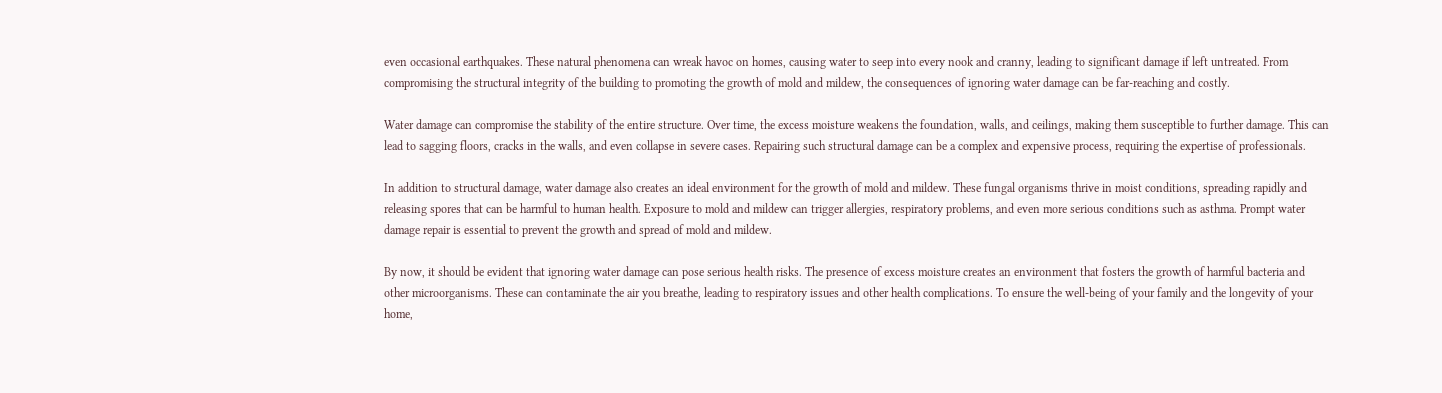even occasional earthquakes. These natural phenomena can wreak havoc on homes, causing water to seep into every nook and cranny, leading to significant damage if left untreated. From compromising the structural integrity of the building to promoting the growth of mold and mildew, the consequences of ignoring water damage can be far-reaching and costly.

Water damage can compromise the stability of the entire structure. Over time, the excess moisture weakens the foundation, walls, and ceilings, making them susceptible to further damage. This can lead to sagging floors, cracks in the walls, and even collapse in severe cases. Repairing such structural damage can be a complex and expensive process, requiring the expertise of professionals.

In addition to structural damage, water damage also creates an ideal environment for the growth of mold and mildew. These fungal organisms thrive in moist conditions, spreading rapidly and releasing spores that can be harmful to human health. Exposure to mold and mildew can trigger allergies, respiratory problems, and even more serious conditions such as asthma. Prompt water damage repair is essential to prevent the growth and spread of mold and mildew.

By now, it should be evident that ignoring water damage can pose serious health risks. The presence of excess moisture creates an environment that fosters the growth of harmful bacteria and other microorganisms. These can contaminate the air you breathe, leading to respiratory issues and other health complications. To ensure the well-being of your family and the longevity of your home,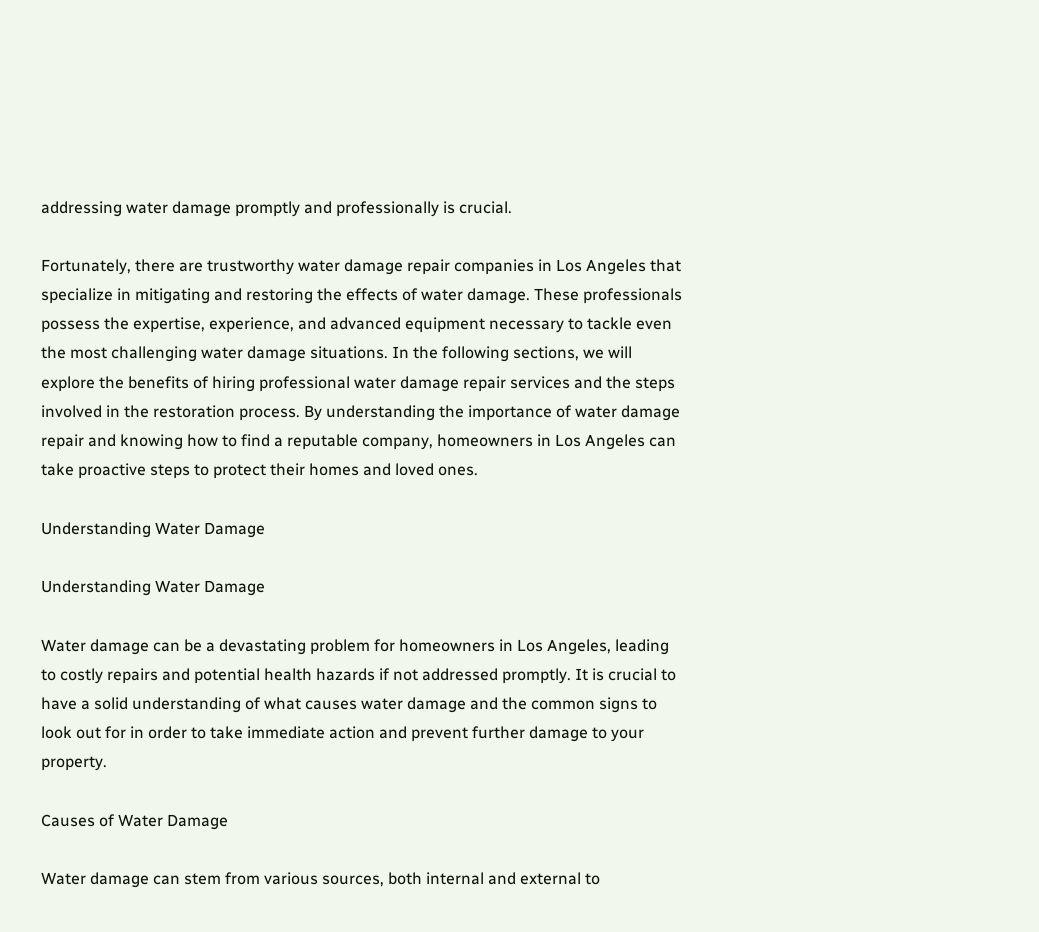addressing water damage promptly and professionally is crucial.

Fortunately, there are trustworthy water damage repair companies in Los Angeles that specialize in mitigating and restoring the effects of water damage. These professionals possess the expertise, experience, and advanced equipment necessary to tackle even the most challenging water damage situations. In the following sections, we will explore the benefits of hiring professional water damage repair services and the steps involved in the restoration process. By understanding the importance of water damage repair and knowing how to find a reputable company, homeowners in Los Angeles can take proactive steps to protect their homes and loved ones.

Understanding Water Damage

Understanding Water Damage

Water damage can be a devastating problem for homeowners in Los Angeles, leading to costly repairs and potential health hazards if not addressed promptly. It is crucial to have a solid understanding of what causes water damage and the common signs to look out for in order to take immediate action and prevent further damage to your property.

Causes of Water Damage

Water damage can stem from various sources, both internal and external to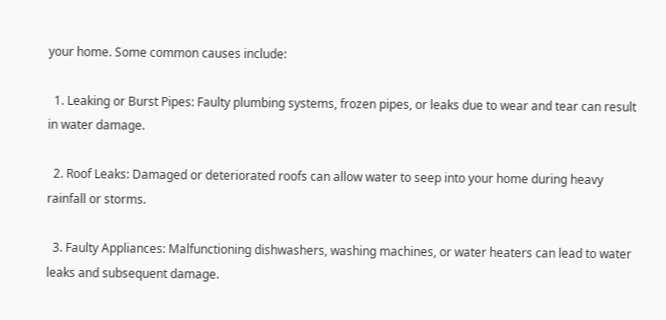your home. Some common causes include:

  1. Leaking or Burst Pipes: Faulty plumbing systems, frozen pipes, or leaks due to wear and tear can result in water damage.

  2. Roof Leaks: Damaged or deteriorated roofs can allow water to seep into your home during heavy rainfall or storms.

  3. Faulty Appliances: Malfunctioning dishwashers, washing machines, or water heaters can lead to water leaks and subsequent damage.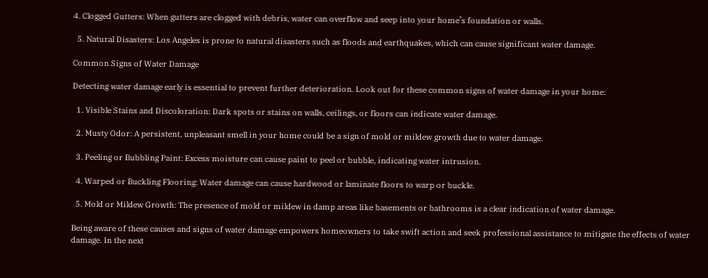4. Clogged Gutters: When gutters are clogged with debris, water can overflow and seep into your home’s foundation or walls.

  5. Natural Disasters: Los Angeles is prone to natural disasters such as floods and earthquakes, which can cause significant water damage.

Common Signs of Water Damage

Detecting water damage early is essential to prevent further deterioration. Look out for these common signs of water damage in your home:

  1. Visible Stains and Discoloration: Dark spots or stains on walls, ceilings, or floors can indicate water damage.

  2. Musty Odor: A persistent, unpleasant smell in your home could be a sign of mold or mildew growth due to water damage.

  3. Peeling or Bubbling Paint: Excess moisture can cause paint to peel or bubble, indicating water intrusion.

  4. Warped or Buckling Flooring: Water damage can cause hardwood or laminate floors to warp or buckle.

  5. Mold or Mildew Growth: The presence of mold or mildew in damp areas like basements or bathrooms is a clear indication of water damage.

Being aware of these causes and signs of water damage empowers homeowners to take swift action and seek professional assistance to mitigate the effects of water damage. In the next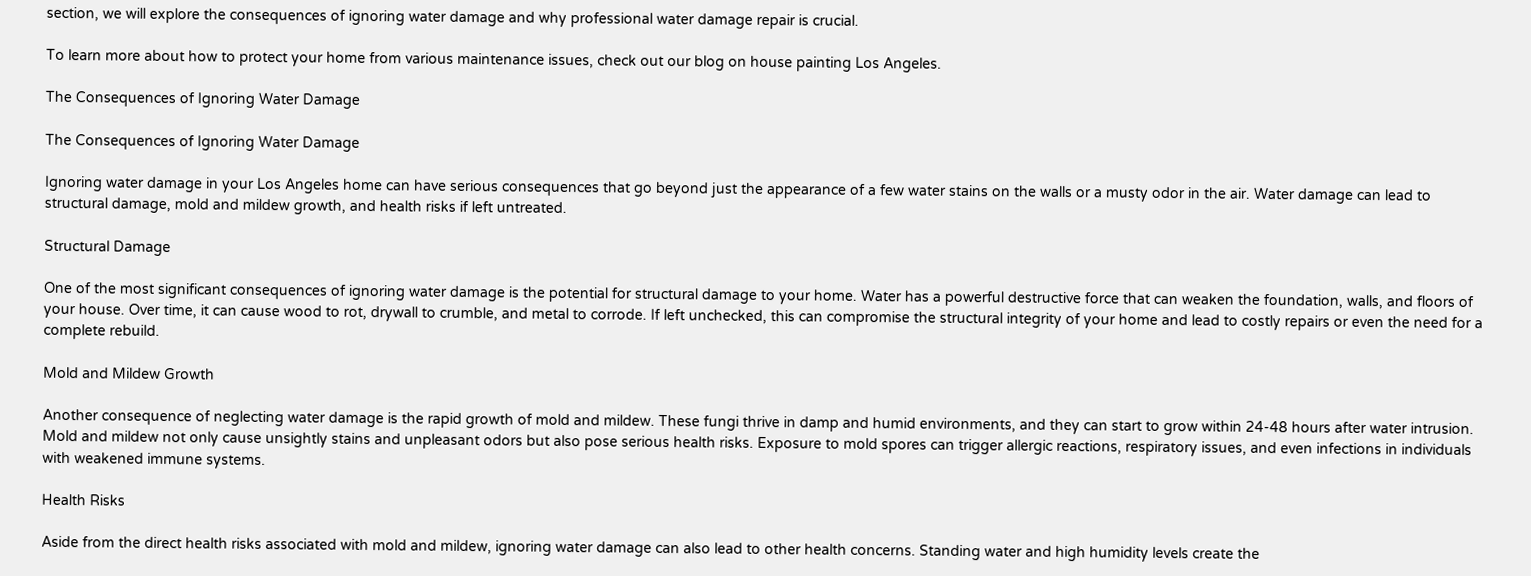section, we will explore the consequences of ignoring water damage and why professional water damage repair is crucial.

To learn more about how to protect your home from various maintenance issues, check out our blog on house painting Los Angeles.

The Consequences of Ignoring Water Damage

The Consequences of Ignoring Water Damage

Ignoring water damage in your Los Angeles home can have serious consequences that go beyond just the appearance of a few water stains on the walls or a musty odor in the air. Water damage can lead to structural damage, mold and mildew growth, and health risks if left untreated.

Structural Damage

One of the most significant consequences of ignoring water damage is the potential for structural damage to your home. Water has a powerful destructive force that can weaken the foundation, walls, and floors of your house. Over time, it can cause wood to rot, drywall to crumble, and metal to corrode. If left unchecked, this can compromise the structural integrity of your home and lead to costly repairs or even the need for a complete rebuild.

Mold and Mildew Growth

Another consequence of neglecting water damage is the rapid growth of mold and mildew. These fungi thrive in damp and humid environments, and they can start to grow within 24-48 hours after water intrusion. Mold and mildew not only cause unsightly stains and unpleasant odors but also pose serious health risks. Exposure to mold spores can trigger allergic reactions, respiratory issues, and even infections in individuals with weakened immune systems.

Health Risks

Aside from the direct health risks associated with mold and mildew, ignoring water damage can also lead to other health concerns. Standing water and high humidity levels create the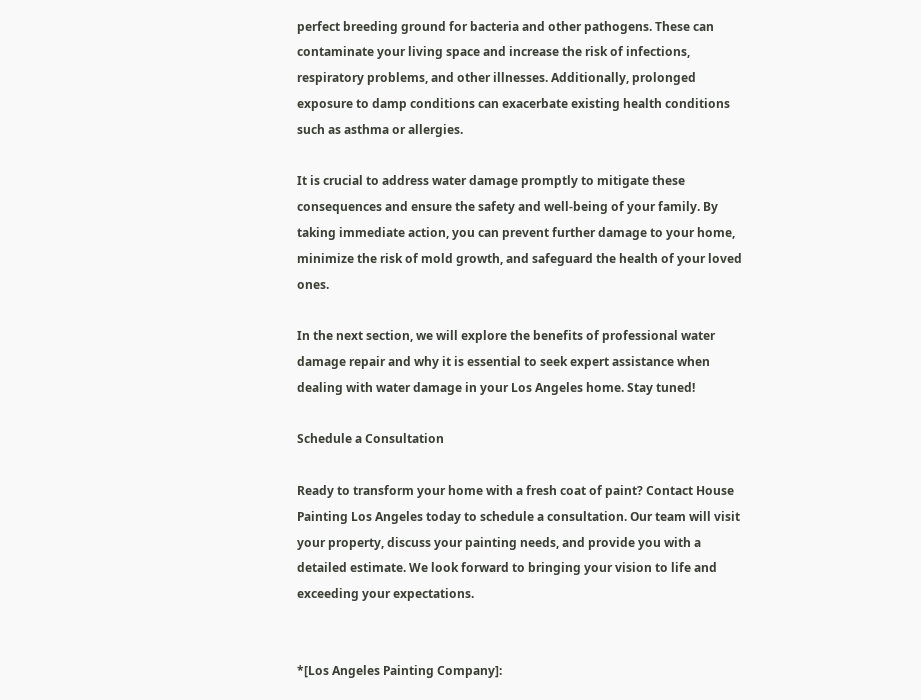perfect breeding ground for bacteria and other pathogens. These can contaminate your living space and increase the risk of infections, respiratory problems, and other illnesses. Additionally, prolonged exposure to damp conditions can exacerbate existing health conditions such as asthma or allergies.

It is crucial to address water damage promptly to mitigate these consequences and ensure the safety and well-being of your family. By taking immediate action, you can prevent further damage to your home, minimize the risk of mold growth, and safeguard the health of your loved ones.

In the next section, we will explore the benefits of professional water damage repair and why it is essential to seek expert assistance when dealing with water damage in your Los Angeles home. Stay tuned!

Schedule a Consultation

Ready to transform your home with a fresh coat of paint? Contact House Painting Los Angeles today to schedule a consultation. Our team will visit your property, discuss your painting needs, and provide you with a detailed estimate. We look forward to bringing your vision to life and exceeding your expectations.


*[Los Angeles Painting Company]: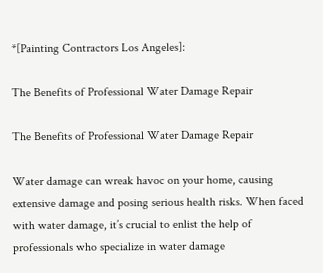*[Painting Contractors Los Angeles]:

The Benefits of Professional Water Damage Repair

The Benefits of Professional Water Damage Repair

Water damage can wreak havoc on your home, causing extensive damage and posing serious health risks. When faced with water damage, it’s crucial to enlist the help of professionals who specialize in water damage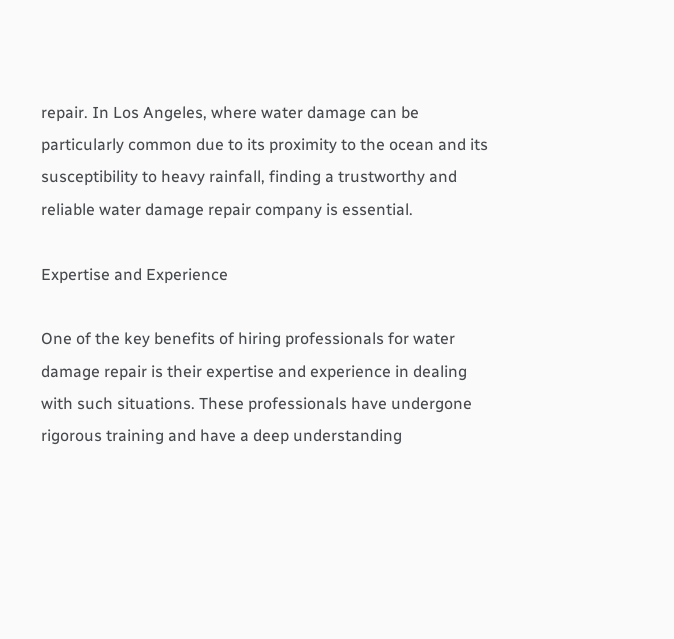repair. In Los Angeles, where water damage can be particularly common due to its proximity to the ocean and its susceptibility to heavy rainfall, finding a trustworthy and reliable water damage repair company is essential.

Expertise and Experience

One of the key benefits of hiring professionals for water damage repair is their expertise and experience in dealing with such situations. These professionals have undergone rigorous training and have a deep understanding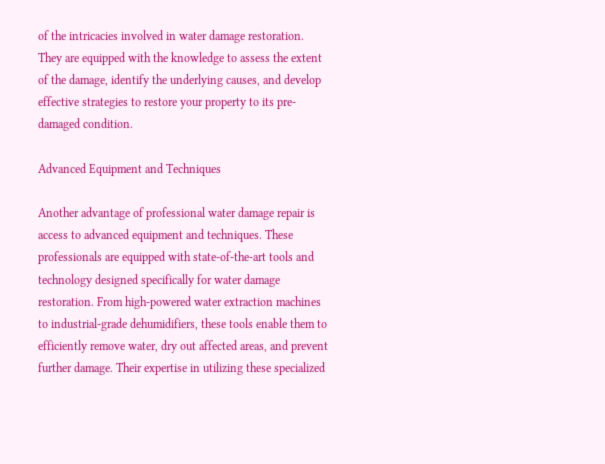of the intricacies involved in water damage restoration. They are equipped with the knowledge to assess the extent of the damage, identify the underlying causes, and develop effective strategies to restore your property to its pre-damaged condition.

Advanced Equipment and Techniques

Another advantage of professional water damage repair is access to advanced equipment and techniques. These professionals are equipped with state-of-the-art tools and technology designed specifically for water damage restoration. From high-powered water extraction machines to industrial-grade dehumidifiers, these tools enable them to efficiently remove water, dry out affected areas, and prevent further damage. Their expertise in utilizing these specialized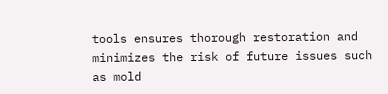tools ensures thorough restoration and minimizes the risk of future issues such as mold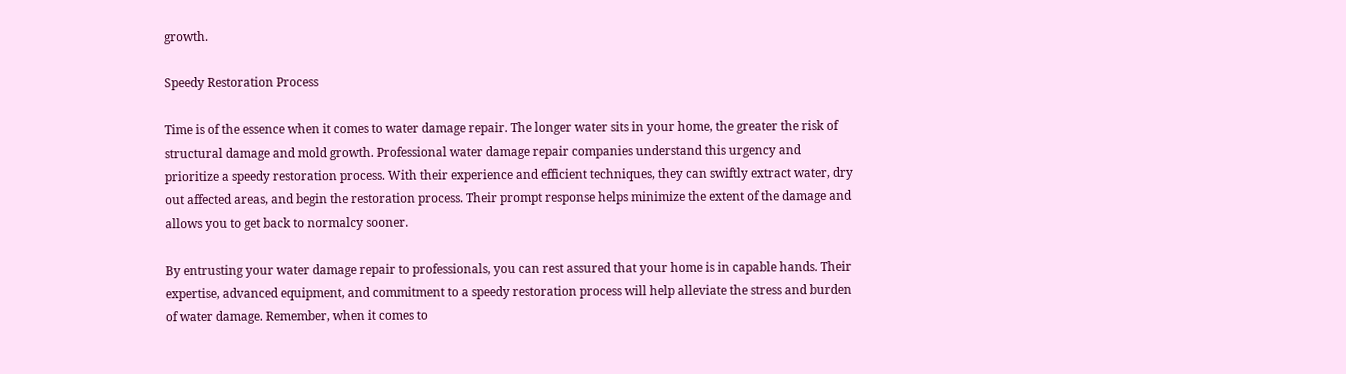growth.

Speedy Restoration Process

Time is of the essence when it comes to water damage repair. The longer water sits in your home, the greater the risk of structural damage and mold growth. Professional water damage repair companies understand this urgency and prioritize a speedy restoration process. With their experience and efficient techniques, they can swiftly extract water, dry out affected areas, and begin the restoration process. Their prompt response helps minimize the extent of the damage and allows you to get back to normalcy sooner.

By entrusting your water damage repair to professionals, you can rest assured that your home is in capable hands. Their expertise, advanced equipment, and commitment to a speedy restoration process will help alleviate the stress and burden of water damage. Remember, when it comes to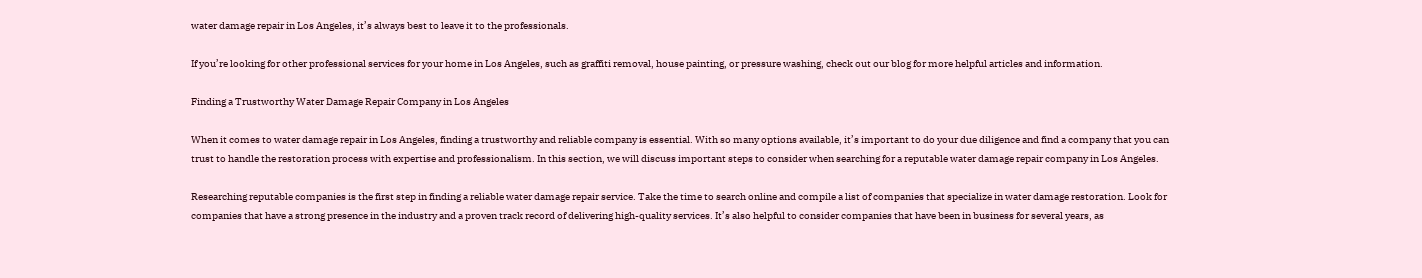water damage repair in Los Angeles, it’s always best to leave it to the professionals.

If you’re looking for other professional services for your home in Los Angeles, such as graffiti removal, house painting, or pressure washing, check out our blog for more helpful articles and information.

Finding a Trustworthy Water Damage Repair Company in Los Angeles

When it comes to water damage repair in Los Angeles, finding a trustworthy and reliable company is essential. With so many options available, it’s important to do your due diligence and find a company that you can trust to handle the restoration process with expertise and professionalism. In this section, we will discuss important steps to consider when searching for a reputable water damage repair company in Los Angeles.

Researching reputable companies is the first step in finding a reliable water damage repair service. Take the time to search online and compile a list of companies that specialize in water damage restoration. Look for companies that have a strong presence in the industry and a proven track record of delivering high-quality services. It’s also helpful to consider companies that have been in business for several years, as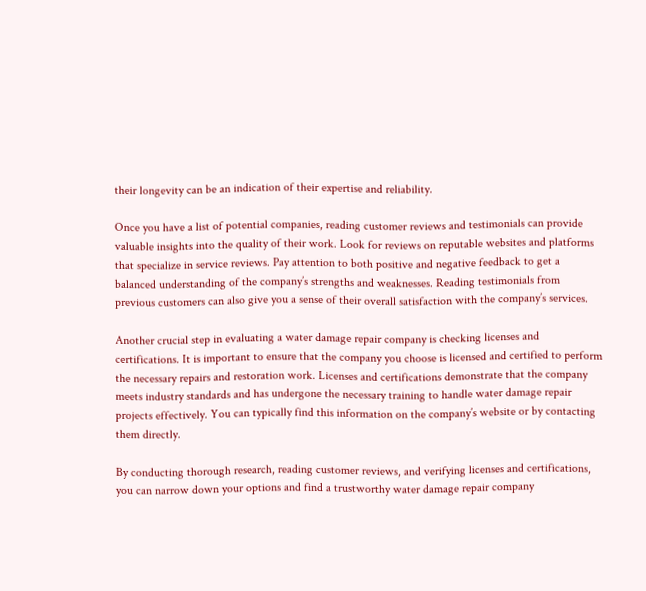their longevity can be an indication of their expertise and reliability.

Once you have a list of potential companies, reading customer reviews and testimonials can provide valuable insights into the quality of their work. Look for reviews on reputable websites and platforms that specialize in service reviews. Pay attention to both positive and negative feedback to get a balanced understanding of the company’s strengths and weaknesses. Reading testimonials from previous customers can also give you a sense of their overall satisfaction with the company’s services.

Another crucial step in evaluating a water damage repair company is checking licenses and certifications. It is important to ensure that the company you choose is licensed and certified to perform the necessary repairs and restoration work. Licenses and certifications demonstrate that the company meets industry standards and has undergone the necessary training to handle water damage repair projects effectively. You can typically find this information on the company’s website or by contacting them directly.

By conducting thorough research, reading customer reviews, and verifying licenses and certifications, you can narrow down your options and find a trustworthy water damage repair company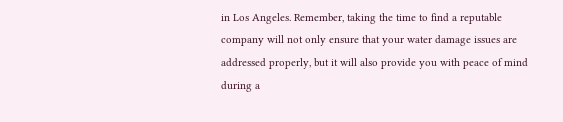in Los Angeles. Remember, taking the time to find a reputable company will not only ensure that your water damage issues are addressed properly, but it will also provide you with peace of mind during a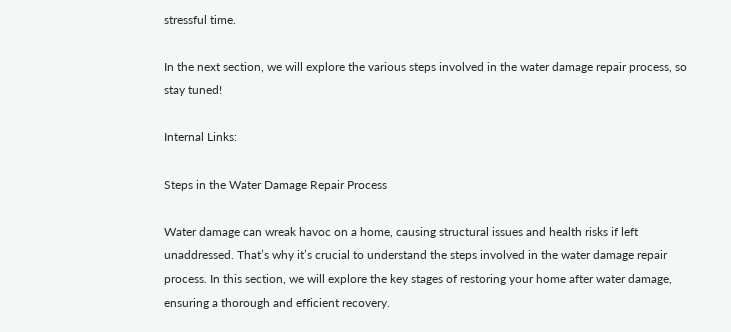stressful time.

In the next section, we will explore the various steps involved in the water damage repair process, so stay tuned!

Internal Links:

Steps in the Water Damage Repair Process

Water damage can wreak havoc on a home, causing structural issues and health risks if left unaddressed. That’s why it’s crucial to understand the steps involved in the water damage repair process. In this section, we will explore the key stages of restoring your home after water damage, ensuring a thorough and efficient recovery.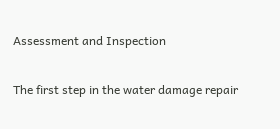Assessment and Inspection

The first step in the water damage repair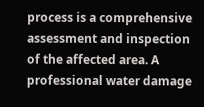process is a comprehensive assessment and inspection of the affected area. A professional water damage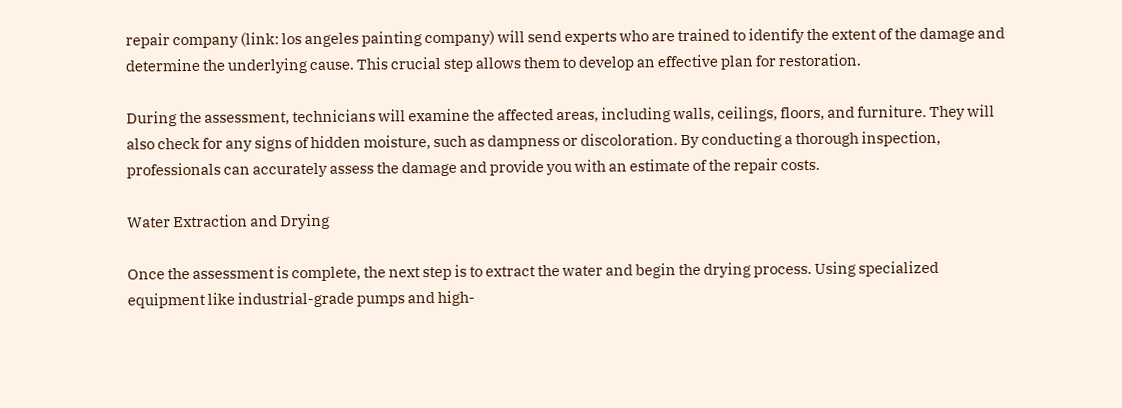repair company (link: los angeles painting company) will send experts who are trained to identify the extent of the damage and determine the underlying cause. This crucial step allows them to develop an effective plan for restoration.

During the assessment, technicians will examine the affected areas, including walls, ceilings, floors, and furniture. They will also check for any signs of hidden moisture, such as dampness or discoloration. By conducting a thorough inspection, professionals can accurately assess the damage and provide you with an estimate of the repair costs.

Water Extraction and Drying

Once the assessment is complete, the next step is to extract the water and begin the drying process. Using specialized equipment like industrial-grade pumps and high-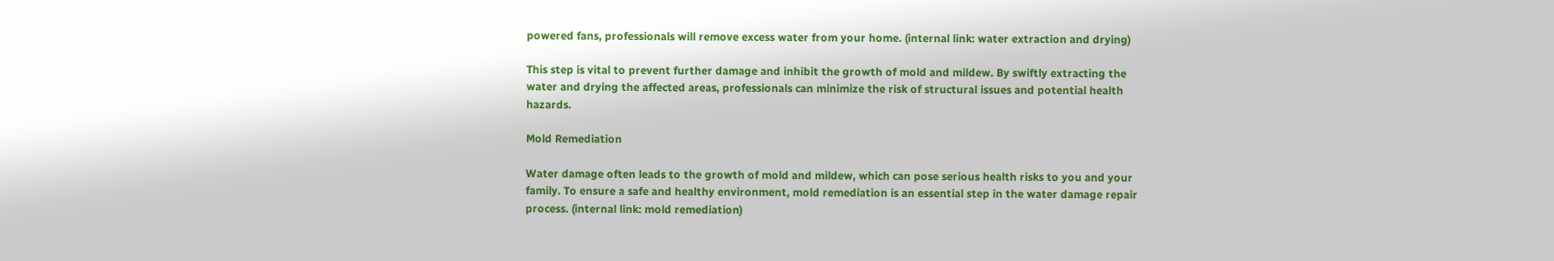powered fans, professionals will remove excess water from your home. (internal link: water extraction and drying)

This step is vital to prevent further damage and inhibit the growth of mold and mildew. By swiftly extracting the water and drying the affected areas, professionals can minimize the risk of structural issues and potential health hazards.

Mold Remediation

Water damage often leads to the growth of mold and mildew, which can pose serious health risks to you and your family. To ensure a safe and healthy environment, mold remediation is an essential step in the water damage repair process. (internal link: mold remediation)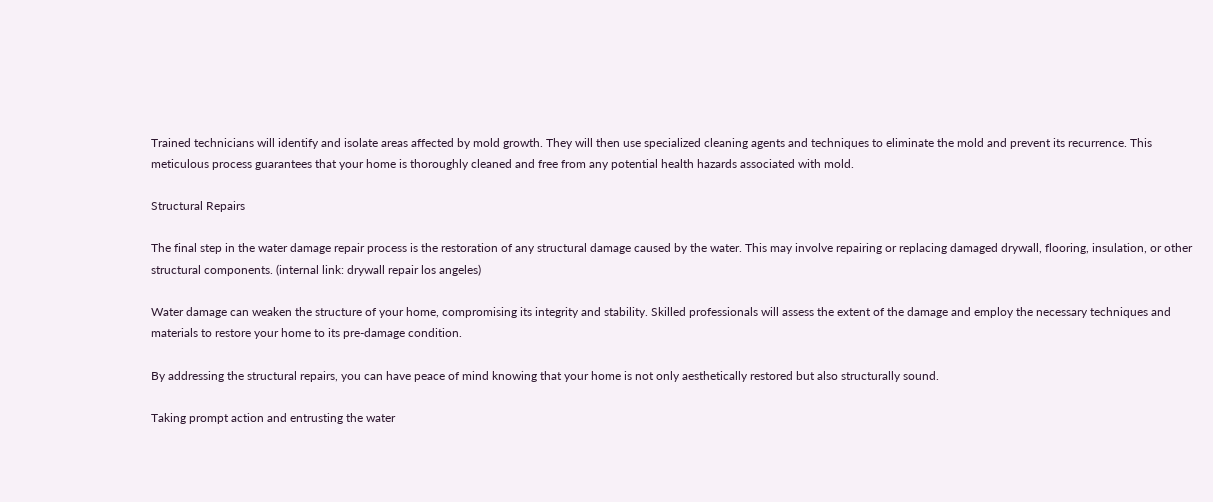Trained technicians will identify and isolate areas affected by mold growth. They will then use specialized cleaning agents and techniques to eliminate the mold and prevent its recurrence. This meticulous process guarantees that your home is thoroughly cleaned and free from any potential health hazards associated with mold.

Structural Repairs

The final step in the water damage repair process is the restoration of any structural damage caused by the water. This may involve repairing or replacing damaged drywall, flooring, insulation, or other structural components. (internal link: drywall repair los angeles)

Water damage can weaken the structure of your home, compromising its integrity and stability. Skilled professionals will assess the extent of the damage and employ the necessary techniques and materials to restore your home to its pre-damage condition.

By addressing the structural repairs, you can have peace of mind knowing that your home is not only aesthetically restored but also structurally sound.

Taking prompt action and entrusting the water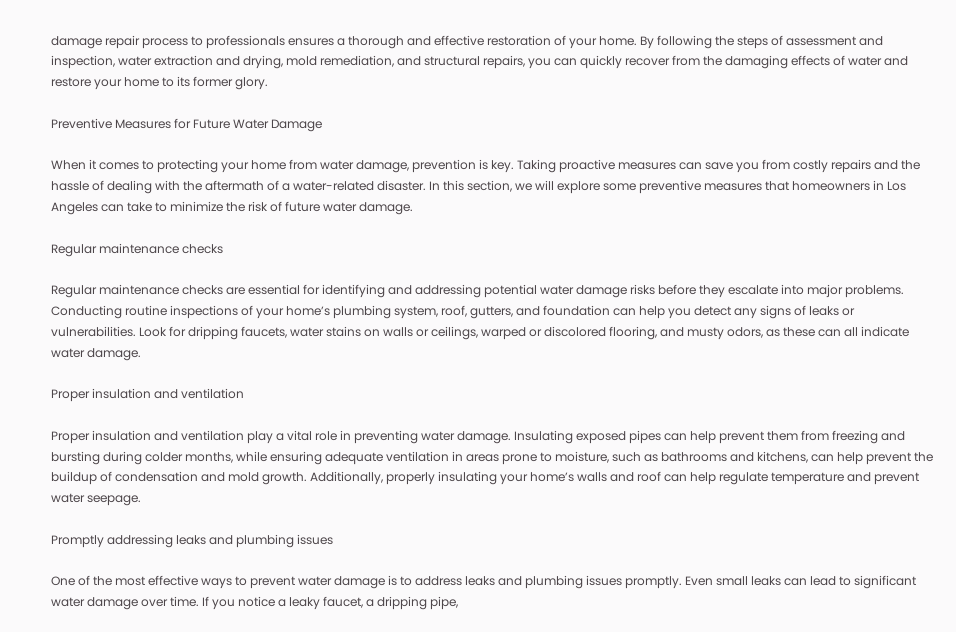damage repair process to professionals ensures a thorough and effective restoration of your home. By following the steps of assessment and inspection, water extraction and drying, mold remediation, and structural repairs, you can quickly recover from the damaging effects of water and restore your home to its former glory.

Preventive Measures for Future Water Damage

When it comes to protecting your home from water damage, prevention is key. Taking proactive measures can save you from costly repairs and the hassle of dealing with the aftermath of a water-related disaster. In this section, we will explore some preventive measures that homeowners in Los Angeles can take to minimize the risk of future water damage.

Regular maintenance checks

Regular maintenance checks are essential for identifying and addressing potential water damage risks before they escalate into major problems. Conducting routine inspections of your home’s plumbing system, roof, gutters, and foundation can help you detect any signs of leaks or vulnerabilities. Look for dripping faucets, water stains on walls or ceilings, warped or discolored flooring, and musty odors, as these can all indicate water damage.

Proper insulation and ventilation

Proper insulation and ventilation play a vital role in preventing water damage. Insulating exposed pipes can help prevent them from freezing and bursting during colder months, while ensuring adequate ventilation in areas prone to moisture, such as bathrooms and kitchens, can help prevent the buildup of condensation and mold growth. Additionally, properly insulating your home’s walls and roof can help regulate temperature and prevent water seepage.

Promptly addressing leaks and plumbing issues

One of the most effective ways to prevent water damage is to address leaks and plumbing issues promptly. Even small leaks can lead to significant water damage over time. If you notice a leaky faucet, a dripping pipe,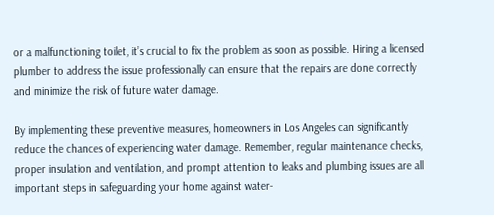or a malfunctioning toilet, it’s crucial to fix the problem as soon as possible. Hiring a licensed plumber to address the issue professionally can ensure that the repairs are done correctly and minimize the risk of future water damage.

By implementing these preventive measures, homeowners in Los Angeles can significantly reduce the chances of experiencing water damage. Remember, regular maintenance checks, proper insulation and ventilation, and prompt attention to leaks and plumbing issues are all important steps in safeguarding your home against water-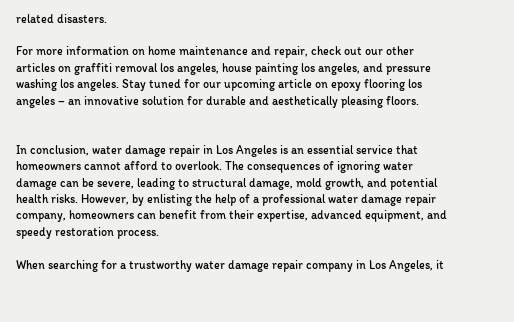related disasters.

For more information on home maintenance and repair, check out our other articles on graffiti removal los angeles, house painting los angeles, and pressure washing los angeles. Stay tuned for our upcoming article on epoxy flooring los angeles – an innovative solution for durable and aesthetically pleasing floors.


In conclusion, water damage repair in Los Angeles is an essential service that homeowners cannot afford to overlook. The consequences of ignoring water damage can be severe, leading to structural damage, mold growth, and potential health risks. However, by enlisting the help of a professional water damage repair company, homeowners can benefit from their expertise, advanced equipment, and speedy restoration process.

When searching for a trustworthy water damage repair company in Los Angeles, it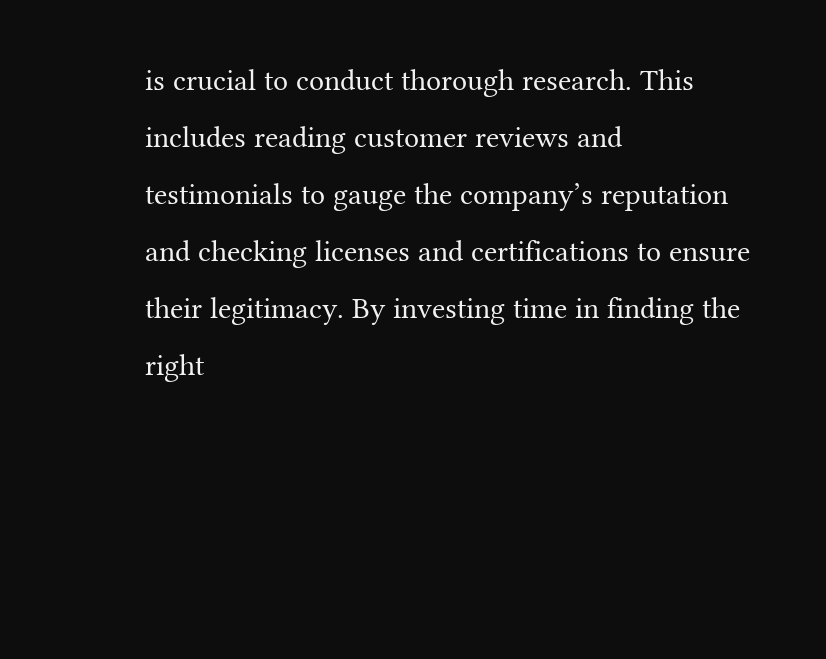is crucial to conduct thorough research. This includes reading customer reviews and testimonials to gauge the company’s reputation and checking licenses and certifications to ensure their legitimacy. By investing time in finding the right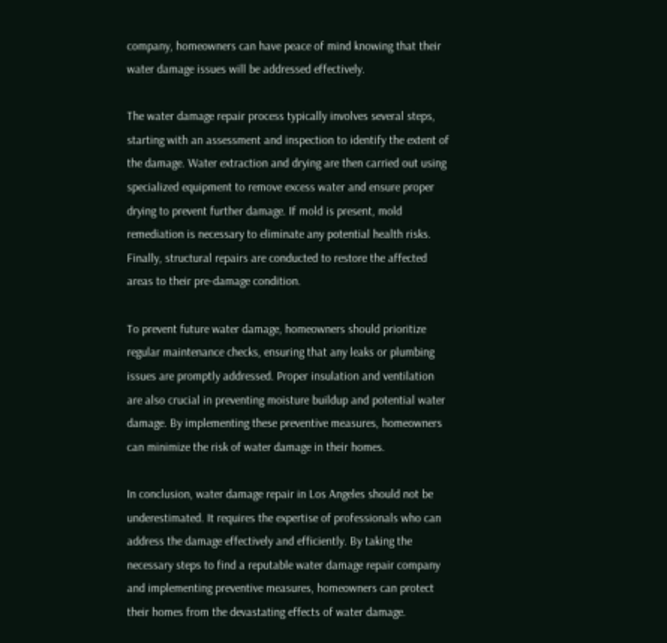company, homeowners can have peace of mind knowing that their water damage issues will be addressed effectively.

The water damage repair process typically involves several steps, starting with an assessment and inspection to identify the extent of the damage. Water extraction and drying are then carried out using specialized equipment to remove excess water and ensure proper drying to prevent further damage. If mold is present, mold remediation is necessary to eliminate any potential health risks. Finally, structural repairs are conducted to restore the affected areas to their pre-damage condition.

To prevent future water damage, homeowners should prioritize regular maintenance checks, ensuring that any leaks or plumbing issues are promptly addressed. Proper insulation and ventilation are also crucial in preventing moisture buildup and potential water damage. By implementing these preventive measures, homeowners can minimize the risk of water damage in their homes.

In conclusion, water damage repair in Los Angeles should not be underestimated. It requires the expertise of professionals who can address the damage effectively and efficiently. By taking the necessary steps to find a reputable water damage repair company and implementing preventive measures, homeowners can protect their homes from the devastating effects of water damage.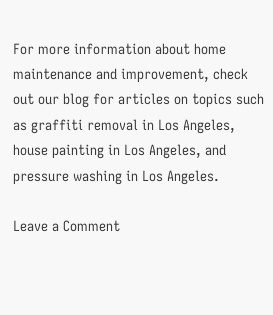For more information about home maintenance and improvement, check out our blog for articles on topics such as graffiti removal in Los Angeles, house painting in Los Angeles, and pressure washing in Los Angeles.

Leave a Comment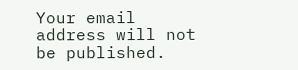Your email address will not be published.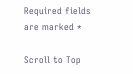Required fields are marked *

Scroll to Top